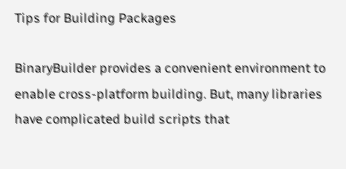Tips for Building Packages

BinaryBuilder provides a convenient environment to enable cross-platform building. But, many libraries have complicated build scripts that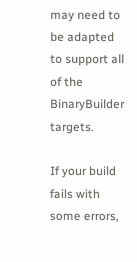may need to be adapted to support all of the BinaryBuilder targets.

If your build fails with some errors,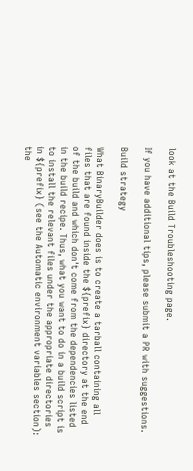look at the Build Troubleshooting page.

If you have additional tips, please submit a PR with suggestions.

Build strategy

What BinaryBuilder does is to create a tarball containing all files that are found inside the ${prefix} directory at the end of the build and which don't come from the dependencies listed in the build recipe. Thus, what you want to do in a build script is to install the relevant files under the appropriate directories in ${prefix} (see the Automatic environment variables section): the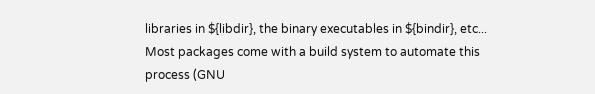libraries in ${libdir}, the binary executables in ${bindir}, etc... Most packages come with a build system to automate this process (GNU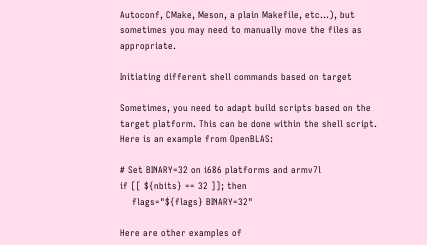Autoconf, CMake, Meson, a plain Makefile, etc...), but sometimes you may need to manually move the files as appropriate.

Initiating different shell commands based on target

Sometimes, you need to adapt build scripts based on the target platform. This can be done within the shell script. Here is an example from OpenBLAS:

# Set BINARY=32 on i686 platforms and armv7l
if [[ ${nbits} == 32 ]]; then
    flags="${flags} BINARY=32"

Here are other examples of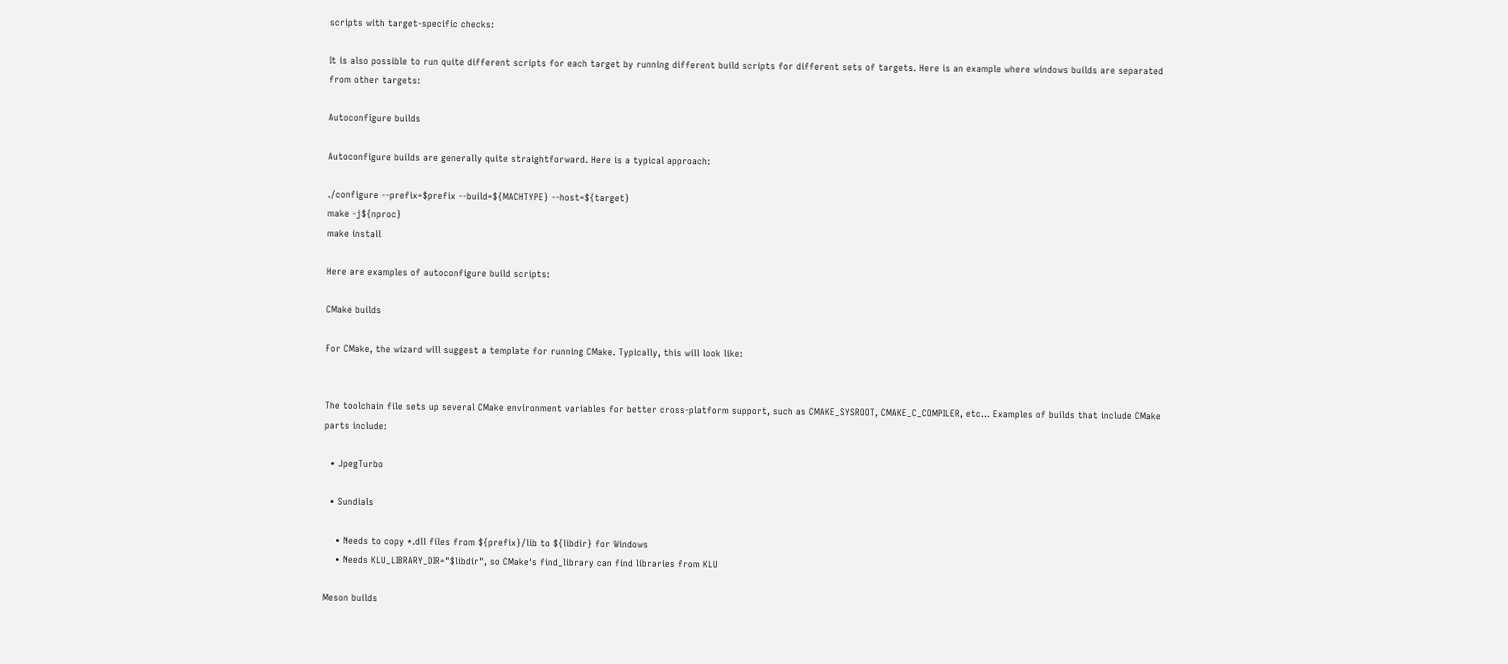scripts with target-specific checks:

It is also possible to run quite different scripts for each target by running different build scripts for different sets of targets. Here is an example where windows builds are separated from other targets:

Autoconfigure builds

Autoconfigure builds are generally quite straightforward. Here is a typical approach:

./configure --prefix=$prefix --build=${MACHTYPE} --host=${target}
make -j${nproc}
make install

Here are examples of autoconfigure build scripts:

CMake builds

For CMake, the wizard will suggest a template for running CMake. Typically, this will look like:


The toolchain file sets up several CMake environment variables for better cross-platform support, such as CMAKE_SYSROOT, CMAKE_C_COMPILER, etc... Examples of builds that include CMake parts include:

  • JpegTurbo

  • Sundials

    • Needs to copy *.dll files from ${prefix}/lib to ${libdir} for Windows
    • Needs KLU_LIBRARY_DIR="$libdir", so CMake's find_library can find libraries from KLU

Meson builds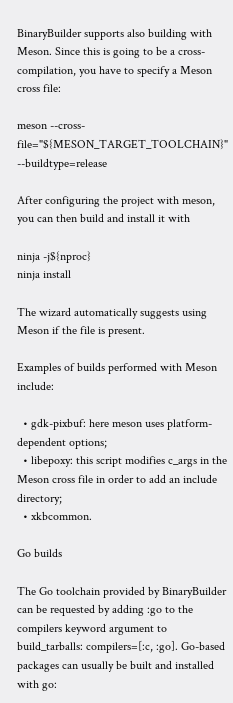BinaryBuilder supports also building with Meson. Since this is going to be a cross-compilation, you have to specify a Meson cross file:

meson --cross-file="${MESON_TARGET_TOOLCHAIN}" --buildtype=release

After configuring the project with meson, you can then build and install it with

ninja -j${nproc}
ninja install

The wizard automatically suggests using Meson if the file is present.

Examples of builds performed with Meson include:

  • gdk-pixbuf: here meson uses platform-dependent options;
  • libepoxy: this script modifies c_args in the Meson cross file in order to add an include directory;
  • xkbcommon.

Go builds

The Go toolchain provided by BinaryBuilder can be requested by adding :go to the compilers keyword argument to build_tarballs: compilers=[:c, :go]. Go-based packages can usually be built and installed with go: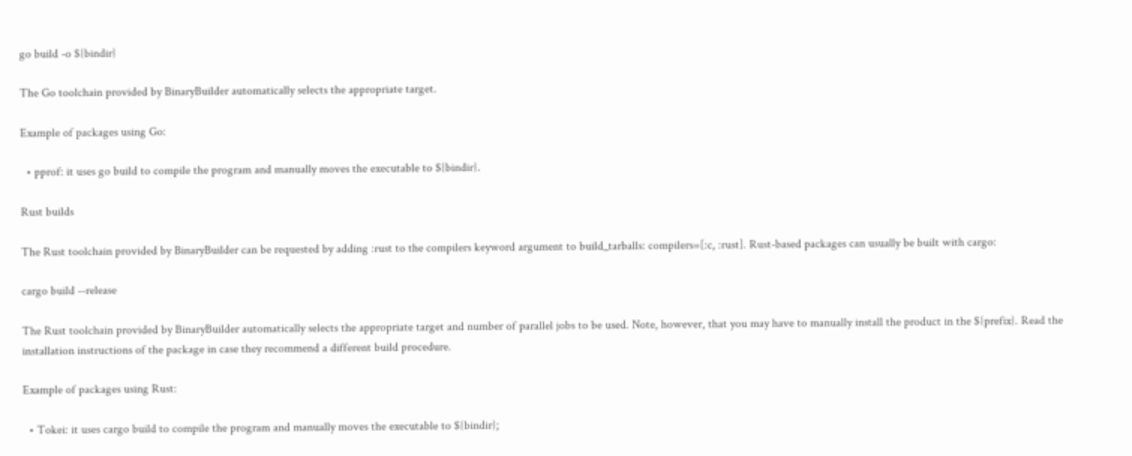go build -o ${bindir}

The Go toolchain provided by BinaryBuilder automatically selects the appropriate target.

Example of packages using Go:

  • pprof: it uses go build to compile the program and manually moves the executable to ${bindir}.

Rust builds

The Rust toolchain provided by BinaryBuilder can be requested by adding :rust to the compilers keyword argument to build_tarballs: compilers=[:c, :rust]. Rust-based packages can usually be built with cargo:

cargo build --release

The Rust toolchain provided by BinaryBuilder automatically selects the appropriate target and number of parallel jobs to be used. Note, however, that you may have to manually install the product in the ${prefix}. Read the installation instructions of the package in case they recommend a different build procedure.

Example of packages using Rust:

  • Tokei: it uses cargo build to compile the program and manually moves the executable to ${bindir};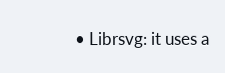• Librsvg: it uses a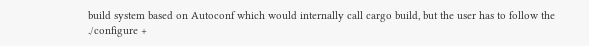build system based on Autoconf which would internally call cargo build, but the user has to follow the ./configure +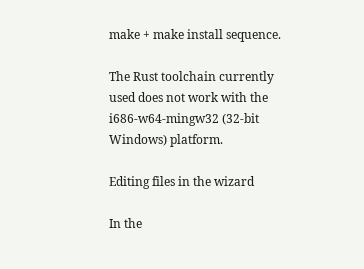make + make install sequence.

The Rust toolchain currently used does not work with the i686-w64-mingw32 (32-bit Windows) platform.

Editing files in the wizard

In the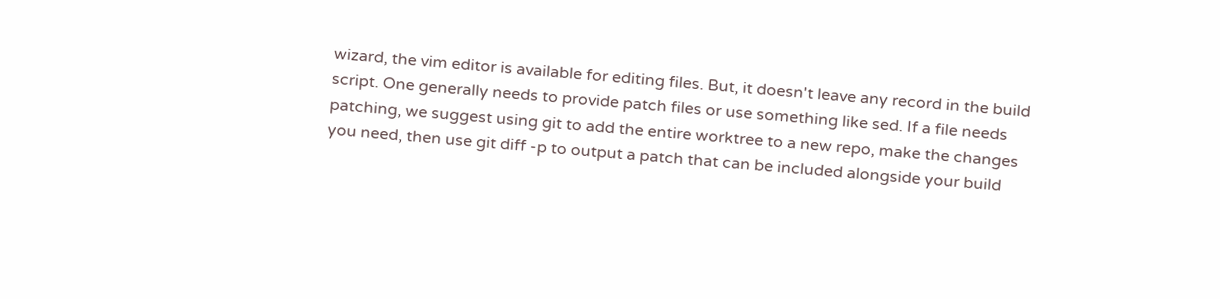wizard, the vim editor is available for editing files. But, it doesn't leave any record in the build script. One generally needs to provide patch files or use something like sed. If a file needs patching, we suggest using git to add the entire worktree to a new repo, make the changes you need, then use git diff -p to output a patch that can be included alongside your build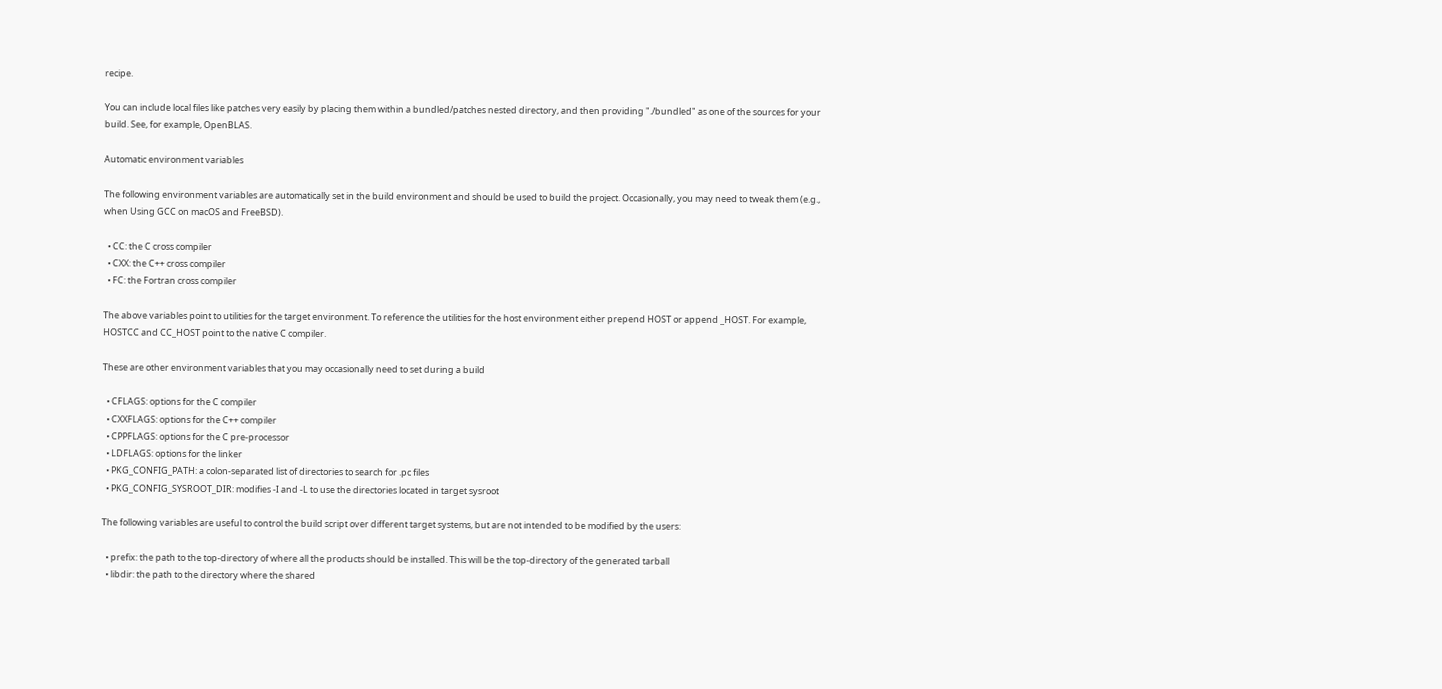recipe.

You can include local files like patches very easily by placing them within a bundled/patches nested directory, and then providing "./bundled" as one of the sources for your build. See, for example, OpenBLAS.

Automatic environment variables

The following environment variables are automatically set in the build environment and should be used to build the project. Occasionally, you may need to tweak them (e.g., when Using GCC on macOS and FreeBSD).

  • CC: the C cross compiler
  • CXX: the C++ cross compiler
  • FC: the Fortran cross compiler

The above variables point to utilities for the target environment. To reference the utilities for the host environment either prepend HOST or append _HOST. For example, HOSTCC and CC_HOST point to the native C compiler.

These are other environment variables that you may occasionally need to set during a build

  • CFLAGS: options for the C compiler
  • CXXFLAGS: options for the C++ compiler
  • CPPFLAGS: options for the C pre-processor
  • LDFLAGS: options for the linker
  • PKG_CONFIG_PATH: a colon-separated list of directories to search for .pc files
  • PKG_CONFIG_SYSROOT_DIR: modifies -I and -L to use the directories located in target sysroot

The following variables are useful to control the build script over different target systems, but are not intended to be modified by the users:

  • prefix: the path to the top-directory of where all the products should be installed. This will be the top-directory of the generated tarball
  • libdir: the path to the directory where the shared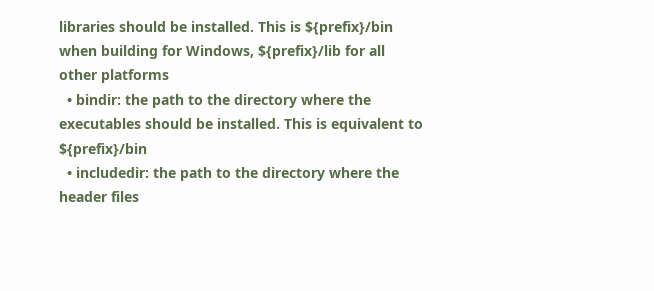libraries should be installed. This is ${prefix}/bin when building for Windows, ${prefix}/lib for all other platforms
  • bindir: the path to the directory where the executables should be installed. This is equivalent to ${prefix}/bin
  • includedir: the path to the directory where the header files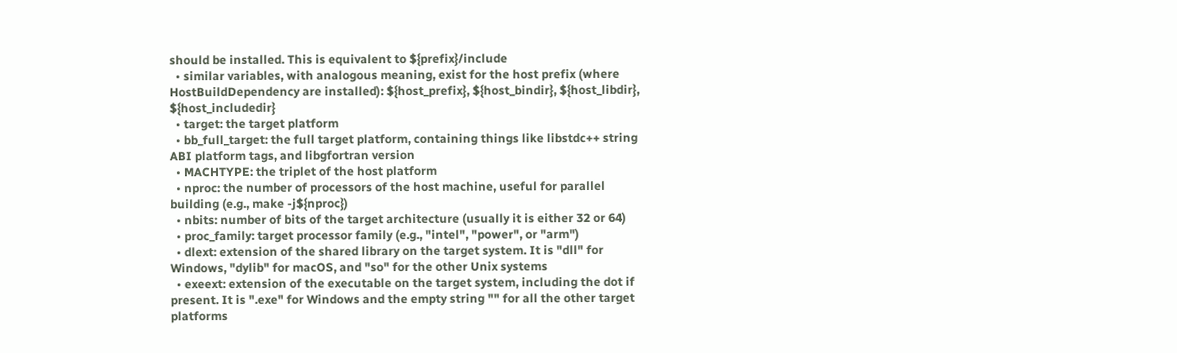should be installed. This is equivalent to ${prefix}/include
  • similar variables, with analogous meaning, exist for the host prefix (where HostBuildDependency are installed): ${host_prefix}, ${host_bindir}, ${host_libdir}, ${host_includedir}
  • target: the target platform
  • bb_full_target: the full target platform, containing things like libstdc++ string ABI platform tags, and libgfortran version
  • MACHTYPE: the triplet of the host platform
  • nproc: the number of processors of the host machine, useful for parallel building (e.g., make -j${nproc})
  • nbits: number of bits of the target architecture (usually it is either 32 or 64)
  • proc_family: target processor family (e.g., "intel", "power", or "arm")
  • dlext: extension of the shared library on the target system. It is "dll" for Windows, "dylib" for macOS, and "so" for the other Unix systems
  • exeext: extension of the executable on the target system, including the dot if present. It is ".exe" for Windows and the empty string "" for all the other target platforms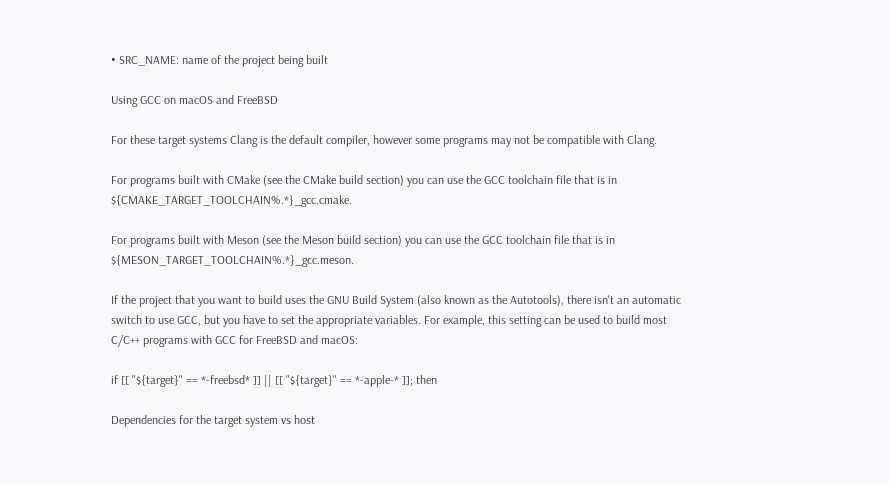• SRC_NAME: name of the project being built

Using GCC on macOS and FreeBSD

For these target systems Clang is the default compiler, however some programs may not be compatible with Clang.

For programs built with CMake (see the CMake build section) you can use the GCC toolchain file that is in ${CMAKE_TARGET_TOOLCHAIN%.*}_gcc.cmake.

For programs built with Meson (see the Meson build section) you can use the GCC toolchain file that is in ${MESON_TARGET_TOOLCHAIN%.*}_gcc.meson.

If the project that you want to build uses the GNU Build System (also known as the Autotools), there isn't an automatic switch to use GCC, but you have to set the appropriate variables. For example, this setting can be used to build most C/C++ programs with GCC for FreeBSD and macOS:

if [[ "${target}" == *-freebsd* ]] || [[ "${target}" == *-apple-* ]]; then

Dependencies for the target system vs host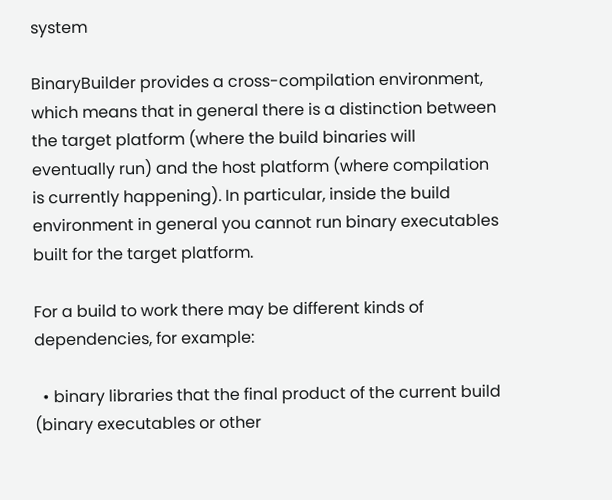system

BinaryBuilder provides a cross-compilation environment, which means that in general there is a distinction between the target platform (where the build binaries will eventually run) and the host platform (where compilation is currently happening). In particular, inside the build environment in general you cannot run binary executables built for the target platform.

For a build to work there may be different kinds of dependencies, for example:

  • binary libraries that the final product of the current build (binary executables or other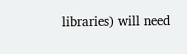libraries) will need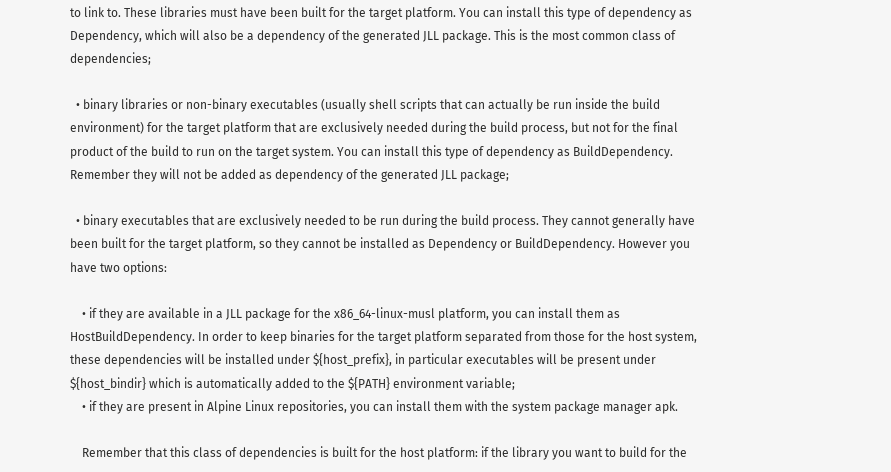to link to. These libraries must have been built for the target platform. You can install this type of dependency as Dependency, which will also be a dependency of the generated JLL package. This is the most common class of dependencies;

  • binary libraries or non-binary executables (usually shell scripts that can actually be run inside the build environment) for the target platform that are exclusively needed during the build process, but not for the final product of the build to run on the target system. You can install this type of dependency as BuildDependency. Remember they will not be added as dependency of the generated JLL package;

  • binary executables that are exclusively needed to be run during the build process. They cannot generally have been built for the target platform, so they cannot be installed as Dependency or BuildDependency. However you have two options:

    • if they are available in a JLL package for the x86_64-linux-musl platform, you can install them as HostBuildDependency. In order to keep binaries for the target platform separated from those for the host system, these dependencies will be installed under ${host_prefix}, in particular executables will be present under ${host_bindir} which is automatically added to the ${PATH} environment variable;
    • if they are present in Alpine Linux repositories, you can install them with the system package manager apk.

    Remember that this class of dependencies is built for the host platform: if the library you want to build for the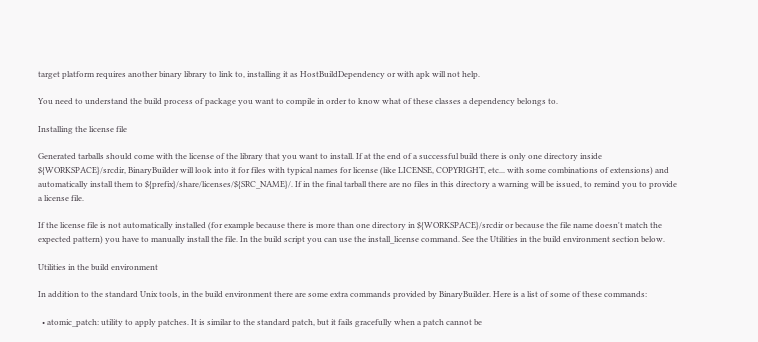target platform requires another binary library to link to, installing it as HostBuildDependency or with apk will not help.

You need to understand the build process of package you want to compile in order to know what of these classes a dependency belongs to.

Installing the license file

Generated tarballs should come with the license of the library that you want to install. If at the end of a successful build there is only one directory inside ${WORKSPACE}/srcdir, BinaryBuilder will look into it for files with typical names for license (like LICENSE, COPYRIGHT, etc... with some combinations of extensions) and automatically install them to ${prefix}/share/licenses/${SRC_NAME}/. If in the final tarball there are no files in this directory a warning will be issued, to remind you to provide a license file.

If the license file is not automatically installed (for example because there is more than one directory in ${WORKSPACE}/srcdir or because the file name doesn't match the expected pattern) you have to manually install the file. In the build script you can use the install_license command. See the Utilities in the build environment section below.

Utilities in the build environment

In addition to the standard Unix tools, in the build environment there are some extra commands provided by BinaryBuilder. Here is a list of some of these commands:

  • atomic_patch: utility to apply patches. It is similar to the standard patch, but it fails gracefully when a patch cannot be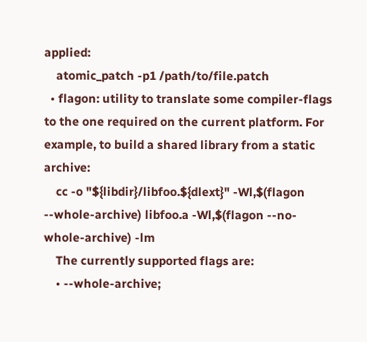applied:
    atomic_patch -p1 /path/to/file.patch
  • flagon: utility to translate some compiler-flags to the one required on the current platform. For example, to build a shared library from a static archive:
    cc -o "${libdir}/libfoo.${dlext}" -Wl,$(flagon --whole-archive) libfoo.a -Wl,$(flagon --no-whole-archive) -lm
    The currently supported flags are:
    • --whole-archive;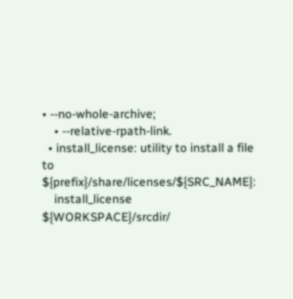• --no-whole-archive;
    • --relative-rpath-link.
  • install_license: utility to install a file to ${prefix}/share/licenses/${SRC_NAME}:
    install_license ${WORKSPACE}/srcdir/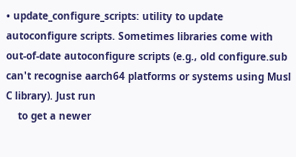• update_configure_scripts: utility to update autoconfigure scripts. Sometimes libraries come with out-of-date autoconfigure scripts (e.g., old configure.sub can't recognise aarch64 platforms or systems using Musl C library). Just run
    to get a newer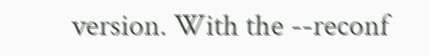version. With the --reconf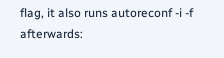flag, it also runs autoreconf -i -f afterwards: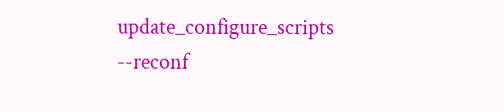update_configure_scripts --reconf